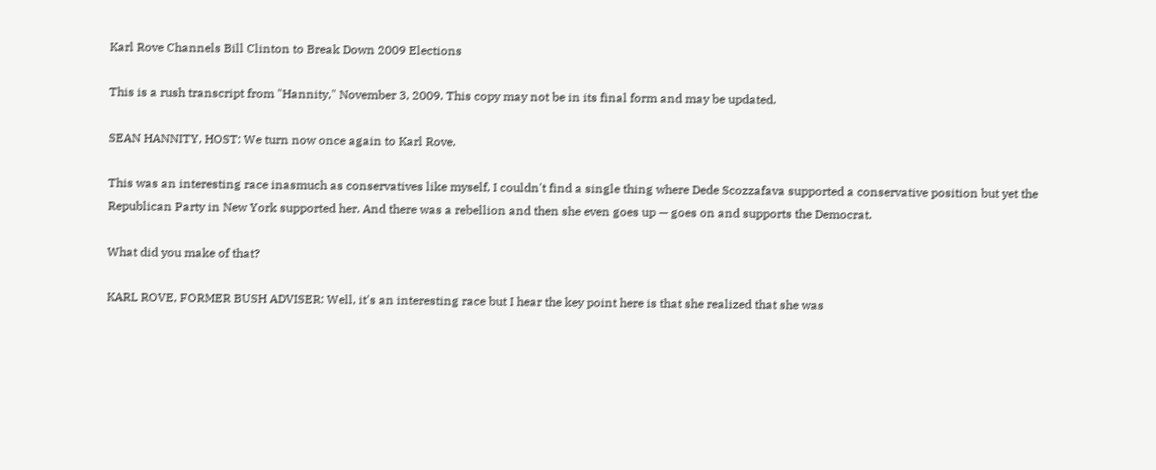Karl Rove Channels Bill Clinton to Break Down 2009 Elections

This is a rush transcript from "Hannity," November 3, 2009. This copy may not be in its final form and may be updated.

SEAN HANNITY, HOST: We turn now once again to Karl Rove.

This was an interesting race inasmuch as conservatives like myself, I couldn't find a single thing where Dede Scozzafava supported a conservative position but yet the Republican Party in New York supported her. And there was a rebellion and then she even goes up — goes on and supports the Democrat.

What did you make of that?

KARL ROVE, FORMER BUSH ADVISER: Well, it's an interesting race but I hear the key point here is that she realized that she was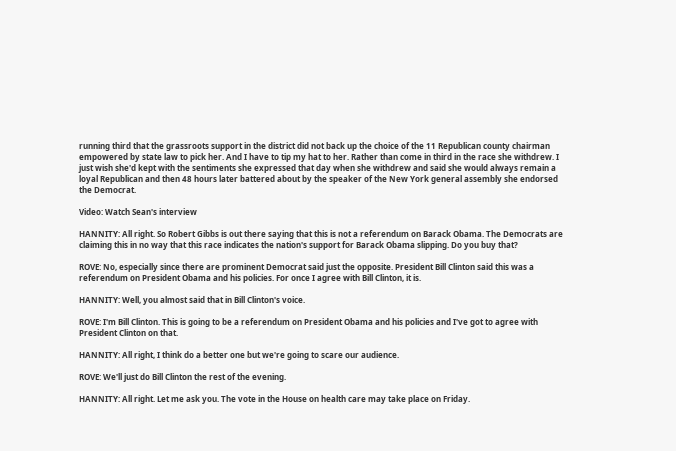running third that the grassroots support in the district did not back up the choice of the 11 Republican county chairman empowered by state law to pick her. And I have to tip my hat to her. Rather than come in third in the race she withdrew. I just wish she'd kept with the sentiments she expressed that day when she withdrew and said she would always remain a loyal Republican and then 48 hours later battered about by the speaker of the New York general assembly she endorsed the Democrat.

Video: Watch Sean's interview

HANNITY: All right. So Robert Gibbs is out there saying that this is not a referendum on Barack Obama. The Democrats are claiming this in no way that this race indicates the nation's support for Barack Obama slipping. Do you buy that?

ROVE: No, especially since there are prominent Democrat said just the opposite. President Bill Clinton said this was a referendum on President Obama and his policies. For once I agree with Bill Clinton, it is.

HANNITY: Well, you almost said that in Bill Clinton's voice.

ROVE: I'm Bill Clinton. This is going to be a referendum on President Obama and his policies and I've got to agree with President Clinton on that.

HANNITY: All right, I think do a better one but we're going to scare our audience.

ROVE: We'll just do Bill Clinton the rest of the evening.

HANNITY: All right. Let me ask you. The vote in the House on health care may take place on Friday.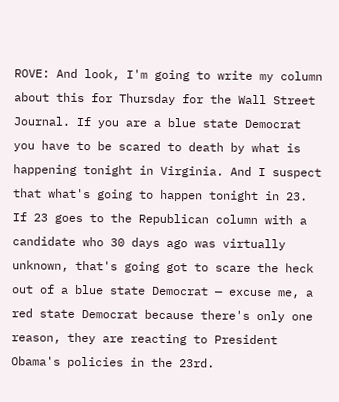ROVE: And look, I'm going to write my column about this for Thursday for the Wall Street Journal. If you are a blue state Democrat you have to be scared to death by what is happening tonight in Virginia. And I suspect that what's going to happen tonight in 23. If 23 goes to the Republican column with a candidate who 30 days ago was virtually unknown, that's going got to scare the heck out of a blue state Democrat — excuse me, a red state Democrat because there's only one reason, they are reacting to President Obama's policies in the 23rd.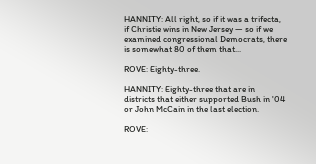HANNITY: All right, so if it was a trifecta, if Christie wins in New Jersey — so if we examined congressional Democrats, there is somewhat 80 of them that...

ROVE: Eighty-three.

HANNITY: Eighty-three that are in districts that either supported Bush in '04 or John McCain in the last election.

ROVE: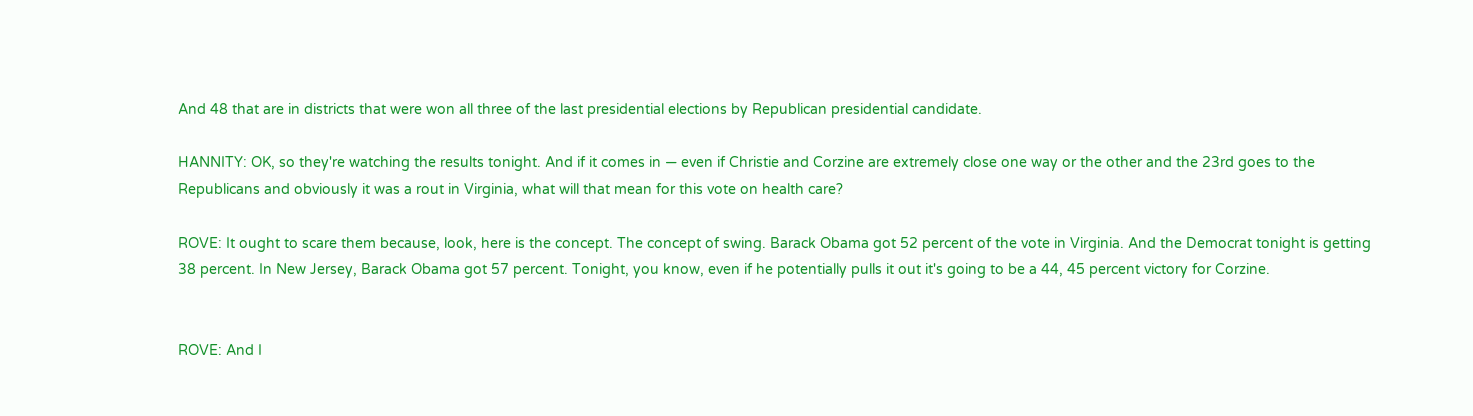And 48 that are in districts that were won all three of the last presidential elections by Republican presidential candidate.

HANNITY: OK, so they're watching the results tonight. And if it comes in — even if Christie and Corzine are extremely close one way or the other and the 23rd goes to the Republicans and obviously it was a rout in Virginia, what will that mean for this vote on health care?

ROVE: It ought to scare them because, look, here is the concept. The concept of swing. Barack Obama got 52 percent of the vote in Virginia. And the Democrat tonight is getting 38 percent. In New Jersey, Barack Obama got 57 percent. Tonight, you know, even if he potentially pulls it out it's going to be a 44, 45 percent victory for Corzine.


ROVE: And I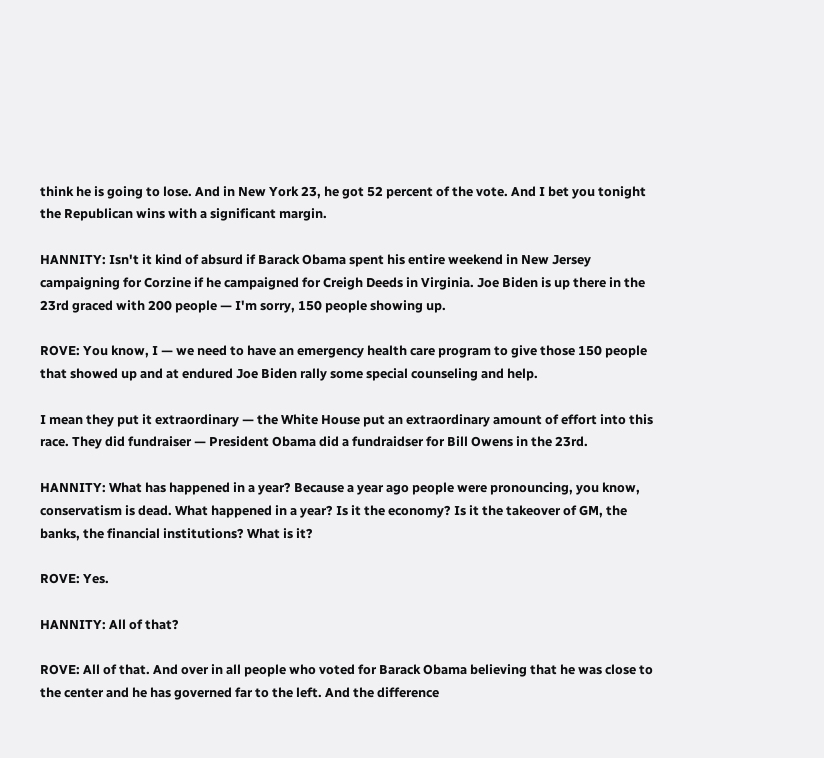think he is going to lose. And in New York 23, he got 52 percent of the vote. And I bet you tonight the Republican wins with a significant margin.

HANNITY: Isn't it kind of absurd if Barack Obama spent his entire weekend in New Jersey campaigning for Corzine if he campaigned for Creigh Deeds in Virginia. Joe Biden is up there in the 23rd graced with 200 people — I'm sorry, 150 people showing up.

ROVE: You know, I — we need to have an emergency health care program to give those 150 people that showed up and at endured Joe Biden rally some special counseling and help.

I mean they put it extraordinary — the White House put an extraordinary amount of effort into this race. They did fundraiser — President Obama did a fundraidser for Bill Owens in the 23rd.

HANNITY: What has happened in a year? Because a year ago people were pronouncing, you know, conservatism is dead. What happened in a year? Is it the economy? Is it the takeover of GM, the banks, the financial institutions? What is it?

ROVE: Yes.

HANNITY: All of that?

ROVE: All of that. And over in all people who voted for Barack Obama believing that he was close to the center and he has governed far to the left. And the difference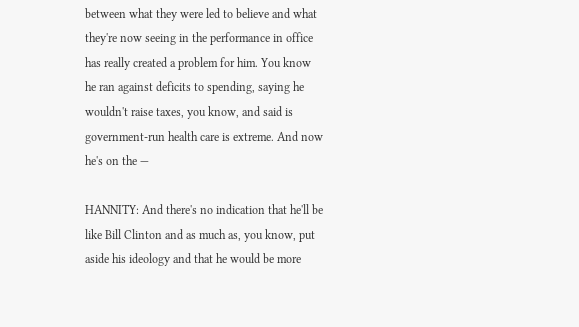between what they were led to believe and what they're now seeing in the performance in office has really created a problem for him. You know he ran against deficits to spending, saying he wouldn't raise taxes, you know, and said is government-run health care is extreme. And now he's on the —

HANNITY: And there's no indication that he'll be like Bill Clinton and as much as, you know, put aside his ideology and that he would be more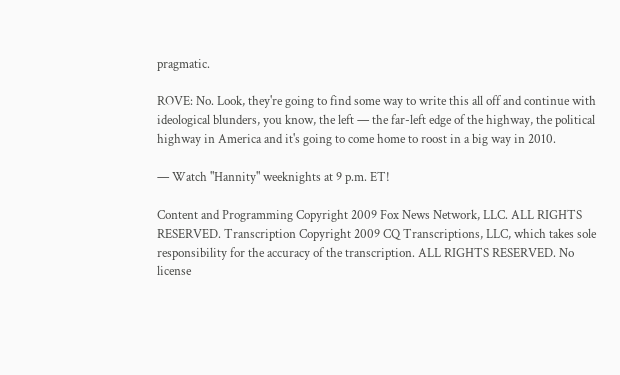pragmatic.

ROVE: No. Look, they're going to find some way to write this all off and continue with ideological blunders, you know, the left — the far-left edge of the highway, the political highway in America and it's going to come home to roost in a big way in 2010.

— Watch "Hannity" weeknights at 9 p.m. ET!

Content and Programming Copyright 2009 Fox News Network, LLC. ALL RIGHTS RESERVED. Transcription Copyright 2009 CQ Transcriptions, LLC, which takes sole responsibility for the accuracy of the transcription. ALL RIGHTS RESERVED. No license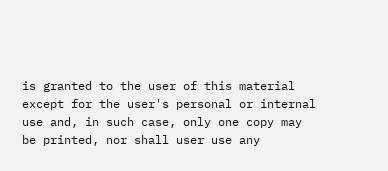is granted to the user of this material except for the user's personal or internal use and, in such case, only one copy may be printed, nor shall user use any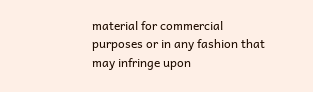material for commercial purposes or in any fashion that may infringe upon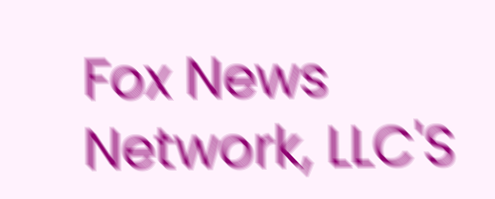Fox News Network, LLC'S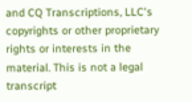and CQ Transcriptions, LLC's copyrights or other proprietary rights or interests in the material. This is not a legal transcript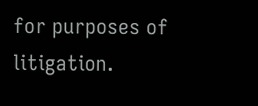for purposes of litigation.